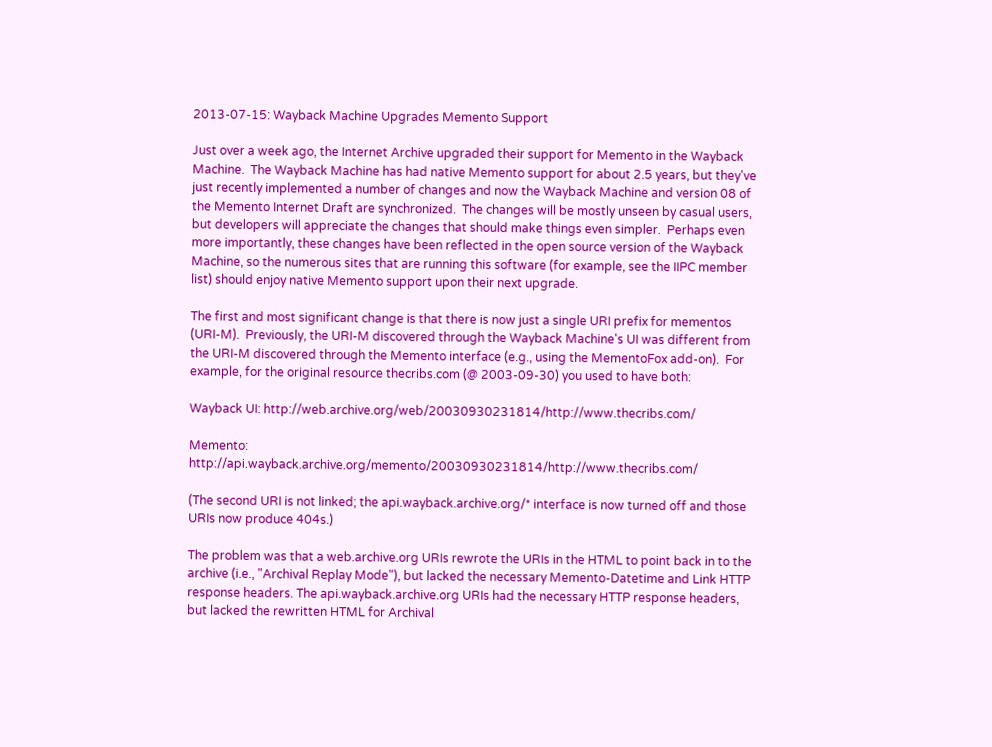2013-07-15: Wayback Machine Upgrades Memento Support

Just over a week ago, the Internet Archive upgraded their support for Memento in the Wayback Machine.  The Wayback Machine has had native Memento support for about 2.5 years, but they've just recently implemented a number of changes and now the Wayback Machine and version 08 of the Memento Internet Draft are synchronized.  The changes will be mostly unseen by casual users, but developers will appreciate the changes that should make things even simpler.  Perhaps even more importantly, these changes have been reflected in the open source version of the Wayback Machine, so the numerous sites that are running this software (for example, see the IIPC member list) should enjoy native Memento support upon their next upgrade.

The first and most significant change is that there is now just a single URI prefix for mementos (URI-M).  Previously, the URI-M discovered through the Wayback Machine's UI was different from the URI-M discovered through the Memento interface (e.g., using the MementoFox add-on).  For example, for the original resource thecribs.com (@ 2003-09-30) you used to have both:

Wayback UI: http://web.archive.org/web/20030930231814/http://www.thecribs.com/

Memento: http://api.wayback.archive.org/memento/20030930231814/http://www.thecribs.com/

(The second URI is not linked; the api.wayback.archive.org/* interface is now turned off and those URIs now produce 404s.)

The problem was that a web.archive.org URIs rewrote the URIs in the HTML to point back in to the archive (i.e., "Archival Replay Mode"), but lacked the necessary Memento-Datetime and Link HTTP response headers. The api.wayback.archive.org URIs had the necessary HTTP response headers, but lacked the rewritten HTML for Archival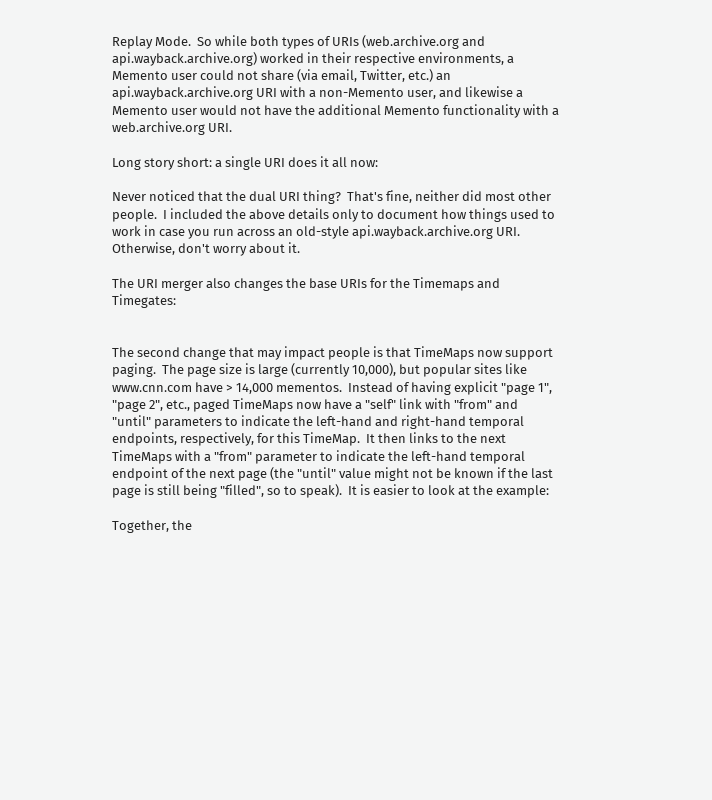Replay Mode.  So while both types of URIs (web.archive.org and api.wayback.archive.org) worked in their respective environments, a Memento user could not share (via email, Twitter, etc.) an api.wayback.archive.org URI with a non-Memento user, and likewise a Memento user would not have the additional Memento functionality with a web.archive.org URI.

Long story short: a single URI does it all now:

Never noticed that the dual URI thing?  That's fine, neither did most other people.  I included the above details only to document how things used to work in case you run across an old-style api.wayback.archive.org URI.  Otherwise, don't worry about it.

The URI merger also changes the base URIs for the Timemaps and Timegates:


The second change that may impact people is that TimeMaps now support paging.  The page size is large (currently 10,000), but popular sites like www.cnn.com have > 14,000 mementos.  Instead of having explicit "page 1", "page 2", etc., paged TimeMaps now have a "self" link with "from" and "until" parameters to indicate the left-hand and right-hand temporal endpoints, respectively, for this TimeMap.  It then links to the next TimeMaps with a "from" parameter to indicate the left-hand temporal endpoint of the next page (the "until" value might not be known if the last page is still being "filled", so to speak).  It is easier to look at the example:

Together, the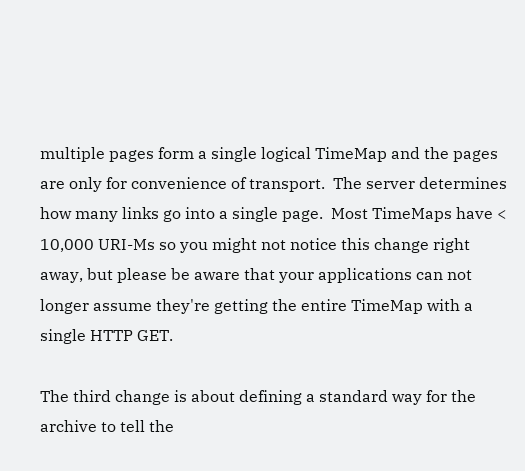multiple pages form a single logical TimeMap and the pages are only for convenience of transport.  The server determines how many links go into a single page.  Most TimeMaps have < 10,000 URI-Ms so you might not notice this change right away, but please be aware that your applications can not longer assume they're getting the entire TimeMap with a single HTTP GET.

The third change is about defining a standard way for the archive to tell the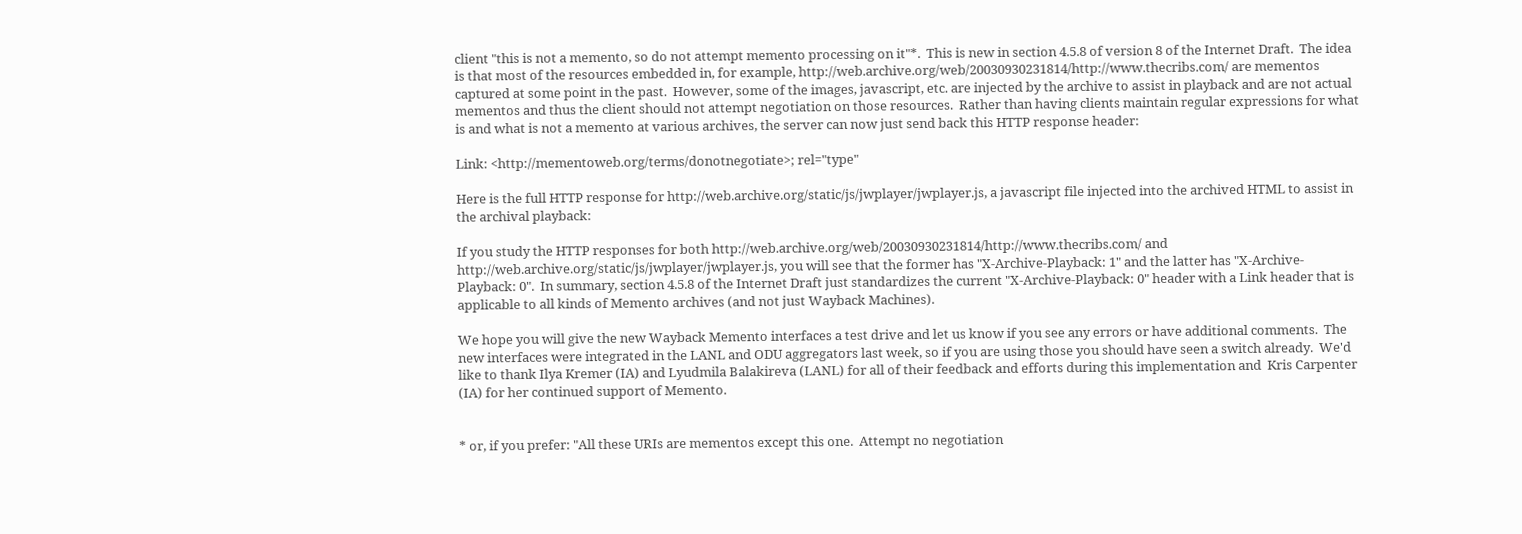client "this is not a memento, so do not attempt memento processing on it"*.  This is new in section 4.5.8 of version 8 of the Internet Draft.  The idea is that most of the resources embedded in, for example, http://web.archive.org/web/20030930231814/http://www.thecribs.com/ are mementos captured at some point in the past.  However, some of the images, javascript, etc. are injected by the archive to assist in playback and are not actual mementos and thus the client should not attempt negotiation on those resources.  Rather than having clients maintain regular expressions for what is and what is not a memento at various archives, the server can now just send back this HTTP response header:

Link: <http://mementoweb.org/terms/donotnegotiate>; rel="type"

Here is the full HTTP response for http://web.archive.org/static/js/jwplayer/jwplayer.js, a javascript file injected into the archived HTML to assist in the archival playback:

If you study the HTTP responses for both http://web.archive.org/web/20030930231814/http://www.thecribs.com/ and http://web.archive.org/static/js/jwplayer/jwplayer.js, you will see that the former has "X-Archive-Playback: 1" and the latter has "X-Archive-Playback: 0".  In summary, section 4.5.8 of the Internet Draft just standardizes the current "X-Archive-Playback: 0" header with a Link header that is applicable to all kinds of Memento archives (and not just Wayback Machines).

We hope you will give the new Wayback Memento interfaces a test drive and let us know if you see any errors or have additional comments.  The new interfaces were integrated in the LANL and ODU aggregators last week, so if you are using those you should have seen a switch already.  We'd like to thank Ilya Kremer (IA) and Lyudmila Balakireva (LANL) for all of their feedback and efforts during this implementation and  Kris Carpenter (IA) for her continued support of Memento.


* or, if you prefer: "All these URIs are mementos except this one.  Attempt no negotiation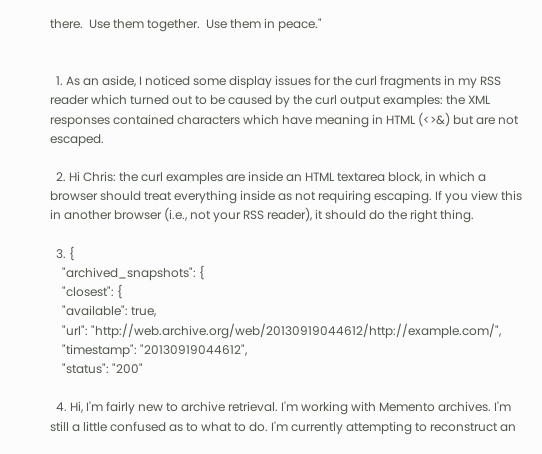there.  Use them together.  Use them in peace."


  1. As an aside, I noticed some display issues for the curl fragments in my RSS reader which turned out to be caused by the curl output examples: the XML responses contained characters which have meaning in HTML (<>&) but are not escaped.

  2. Hi Chris: the curl examples are inside an HTML textarea block, in which a browser should treat everything inside as not requiring escaping. If you view this in another browser (i.e., not your RSS reader), it should do the right thing.

  3. {
    "archived_snapshots": {
    "closest": {
    "available": true,
    "url": "http://web.archive.org/web/20130919044612/http://example.com/",
    "timestamp": "20130919044612",
    "status": "200"

  4. Hi, I'm fairly new to archive retrieval. I'm working with Memento archives. I'm still a little confused as to what to do. I'm currently attempting to reconstruct an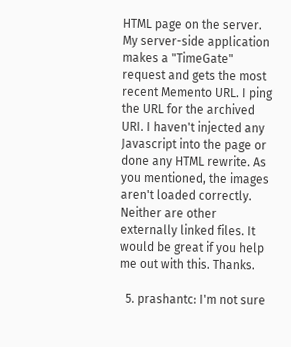HTML page on the server. My server-side application makes a "TimeGate" request and gets the most recent Memento URL. I ping the URL for the archived URI. I haven't injected any Javascript into the page or done any HTML rewrite. As you mentioned, the images aren't loaded correctly. Neither are other externally linked files. It would be great if you help me out with this. Thanks.

  5. prashantc: I'm not sure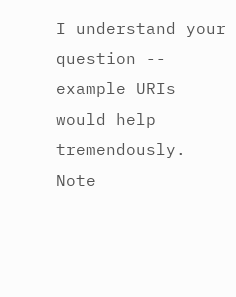I understand your question -- example URIs would help tremendously. Note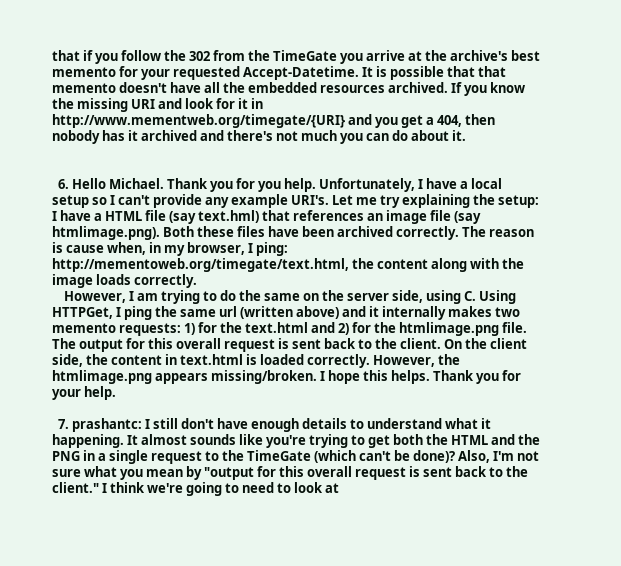that if you follow the 302 from the TimeGate you arrive at the archive's best memento for your requested Accept-Datetime. It is possible that that memento doesn't have all the embedded resources archived. If you know the missing URI and look for it in http://www.mementweb.org/timegate/{URI} and you get a 404, then nobody has it archived and there's not much you can do about it.


  6. Hello Michael. Thank you for you help. Unfortunately, I have a local setup so I can't provide any example URI's. Let me try explaining the setup: I have a HTML file (say text.hml) that references an image file (say htmlimage.png). Both these files have been archived correctly. The reason is cause when, in my browser, I ping: http://mementoweb.org/timegate/text.html, the content along with the image loads correctly.
    However, I am trying to do the same on the server side, using C. Using HTTPGet, I ping the same url (written above) and it internally makes two memento requests: 1) for the text.html and 2) for the htmlimage.png file. The output for this overall request is sent back to the client. On the client side, the content in text.html is loaded correctly. However, the htmlimage.png appears missing/broken. I hope this helps. Thank you for your help.

  7. prashantc: I still don't have enough details to understand what it happening. It almost sounds like you're trying to get both the HTML and the PNG in a single request to the TimeGate (which can't be done)? Also, I'm not sure what you mean by "output for this overall request is sent back to the client." I think we're going to need to look at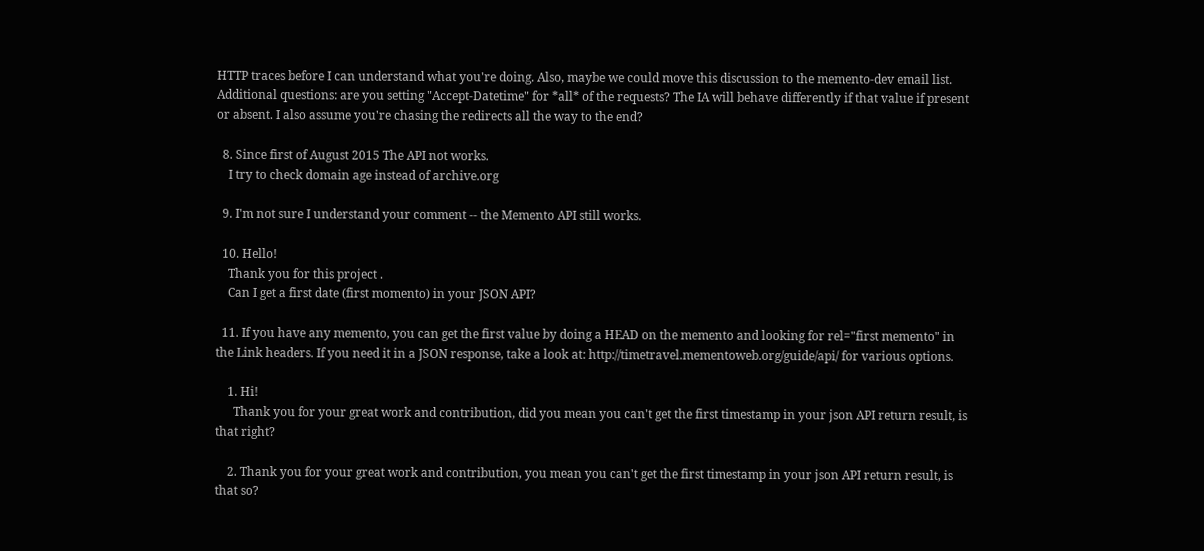HTTP traces before I can understand what you're doing. Also, maybe we could move this discussion to the memento-dev email list. Additional questions: are you setting "Accept-Datetime" for *all* of the requests? The IA will behave differently if that value if present or absent. I also assume you're chasing the redirects all the way to the end?

  8. Since first of August 2015 The API not works.
    I try to check domain age instead of archive.org

  9. I'm not sure I understand your comment -- the Memento API still works.

  10. Hello!
    Thank you for this project .
    Can I get a first date (first momento) in your JSON API?

  11. If you have any memento, you can get the first value by doing a HEAD on the memento and looking for rel="first memento" in the Link headers. If you need it in a JSON response, take a look at: http://timetravel.mementoweb.org/guide/api/ for various options.

    1. Hi!
      Thank you for your great work and contribution, did you mean you can't get the first timestamp in your json API return result, is that right?

    2. Thank you for your great work and contribution, you mean you can't get the first timestamp in your json API return result, is that so?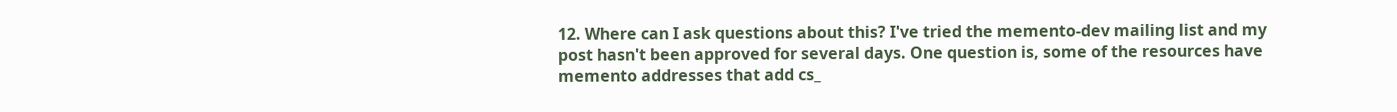12. Where can I ask questions about this? I've tried the memento-dev mailing list and my post hasn't been approved for several days. One question is, some of the resources have memento addresses that add cs_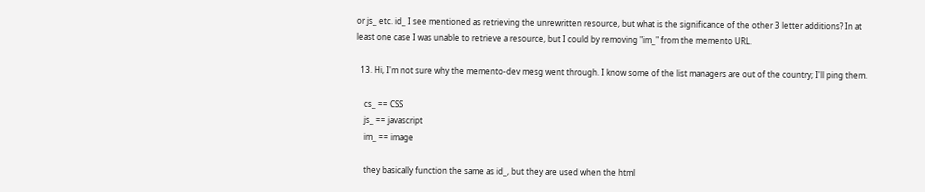or js_ etc. id_ I see mentioned as retrieving the unrewritten resource, but what is the significance of the other 3 letter additions? In at least one case I was unable to retrieve a resource, but I could by removing "im_" from the memento URL.

  13. Hi, I'm not sure why the memento-dev mesg went through. I know some of the list managers are out of the country; I'll ping them.

    cs_ == CSS
    js_ == javascript
    im_ == image

    they basically function the same as id_, but they are used when the html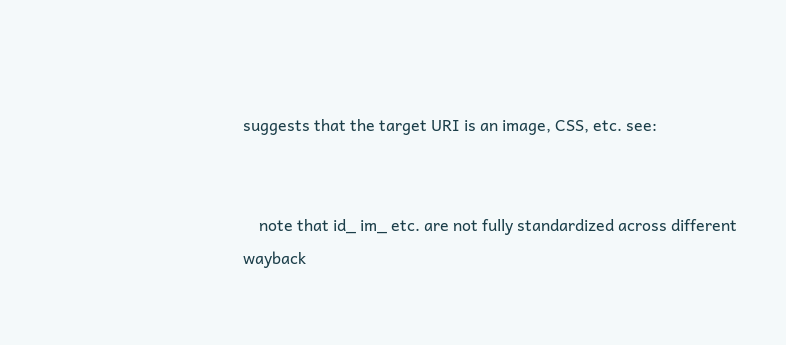suggests that the target URI is an image, CSS, etc. see:


    note that id_ im_ etc. are not fully standardized across different wayback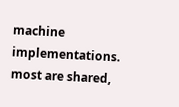machine implementations. most are shared,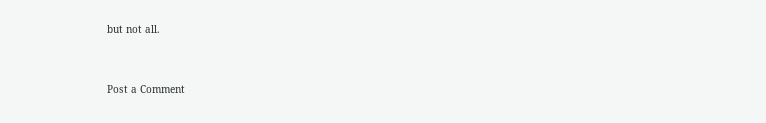but not all.



Post a Comment